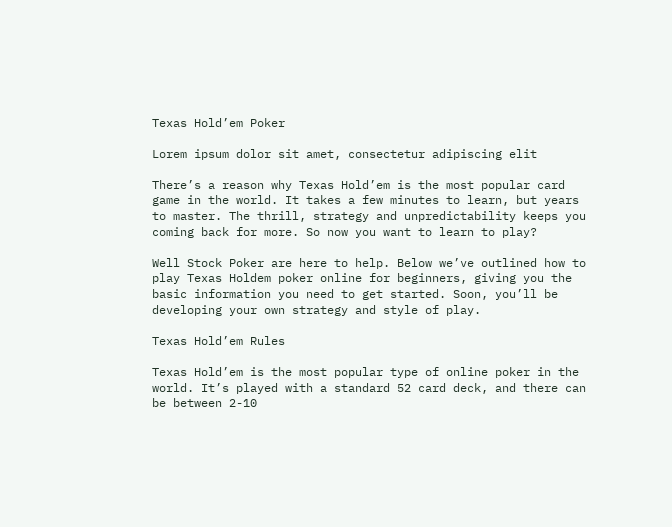Texas Hold’em Poker

Lorem ipsum dolor sit amet, consectetur adipiscing elit

There’s a reason why Texas Hold’em is the most popular card game in the world. It takes a few minutes to learn, but years to master. The thrill, strategy and unpredictability keeps you coming back for more. So now you want to learn to play?

Well Stock Poker are here to help. Below we’ve outlined how to play Texas Holdem poker online for beginners, giving you the basic information you need to get started. Soon, you’ll be developing your own strategy and style of play.

Texas Hold’em Rules

Texas Hold’em is the most popular type of online poker in the world. It’s played with a standard 52 card deck, and there can be between 2-10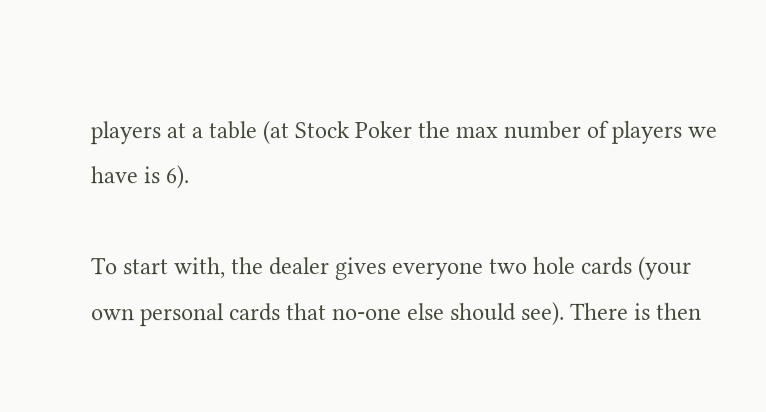players at a table (at Stock Poker the max number of players we have is 6).

To start with, the dealer gives everyone two hole cards (your own personal cards that no-one else should see). There is then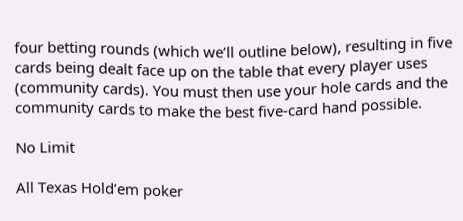four betting rounds (which we’ll outline below), resulting in five cards being dealt face up on the table that every player uses (community cards). You must then use your hole cards and the community cards to make the best five-card hand possible.

No Limit

All Texas Hold’em poker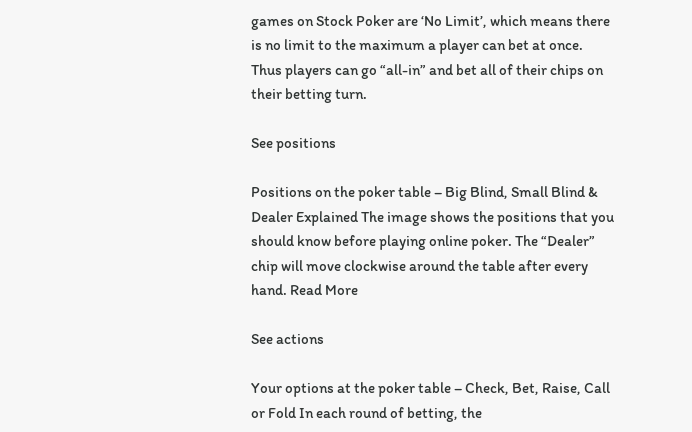games on Stock Poker are ‘No Limit’, which means there is no limit to the maximum a player can bet at once. Thus players can go “all-in” and bet all of their chips on their betting turn.

See positions

Positions on the poker table – Big Blind, Small Blind & Dealer Explained The image shows the positions that you should know before playing online poker. The “Dealer” chip will move clockwise around the table after every hand. Read More

See actions

Your options at the poker table – Check, Bet, Raise, Call or Fold In each round of betting, the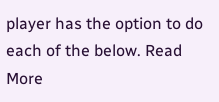player has the option to do each of the below. Read More